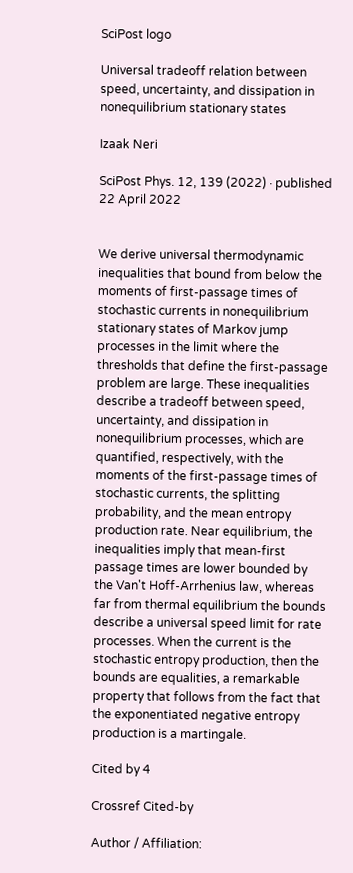SciPost logo

Universal tradeoff relation between speed, uncertainty, and dissipation in nonequilibrium stationary states

Izaak Neri

SciPost Phys. 12, 139 (2022) · published 22 April 2022


We derive universal thermodynamic inequalities that bound from below the moments of first-passage times of stochastic currents in nonequilibrium stationary states of Markov jump processes in the limit where the thresholds that define the first-passage problem are large. These inequalities describe a tradeoff between speed, uncertainty, and dissipation in nonequilibrium processes, which are quantified, respectively, with the moments of the first-passage times of stochastic currents, the splitting probability, and the mean entropy production rate. Near equilibrium, the inequalities imply that mean-first passage times are lower bounded by the Van't Hoff-Arrhenius law, whereas far from thermal equilibrium the bounds describe a universal speed limit for rate processes. When the current is the stochastic entropy production, then the bounds are equalities, a remarkable property that follows from the fact that the exponentiated negative entropy production is a martingale.

Cited by 4

Crossref Cited-by

Author / Affiliation: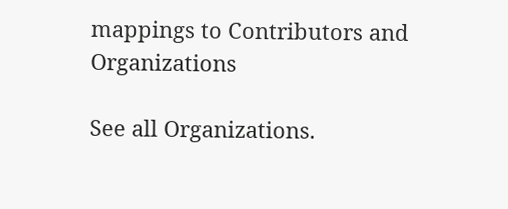mappings to Contributors and Organizations

See all Organizations.